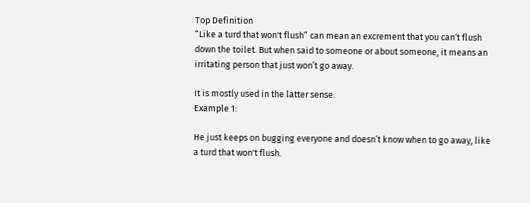Top Definition
“Like a turd that won't flush” can mean an excrement that you can‘t flush down the toilet. But when said to someone or about someone, it means an irritating person that just won’t go away.

It is mostly used in the latter sense.
Example 1:

He just keeps on bugging everyone and doesn’t know when to go away, like a turd that won't flush.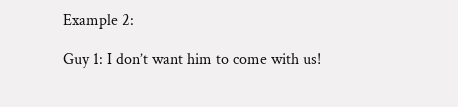Example 2:

Guy 1: I don’t want him to come with us!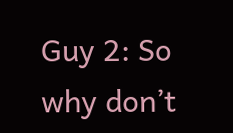Guy 2: So why don’t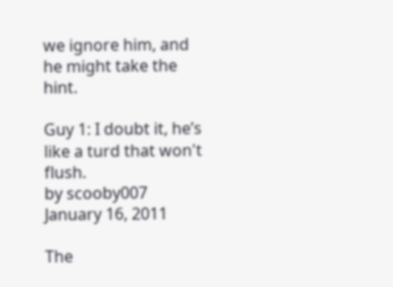we ignore him, and he might take the hint.

Guy 1: I doubt it, he’s like a turd that won't flush.
by scooby007 January 16, 2011

The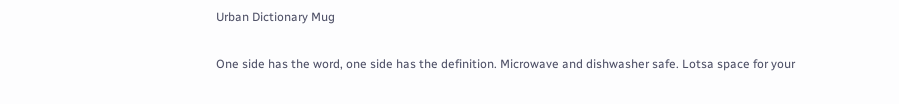Urban Dictionary Mug

One side has the word, one side has the definition. Microwave and dishwasher safe. Lotsa space for your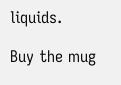liquids.

Buy the mug